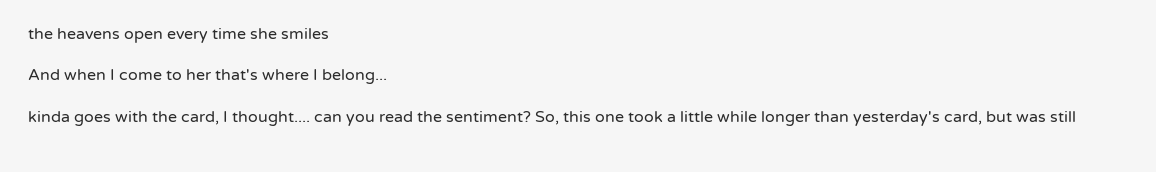the heavens open every time she smiles

And when I come to her that's where I belong...

kinda goes with the card, I thought.... can you read the sentiment? So, this one took a little while longer than yesterday's card, but was still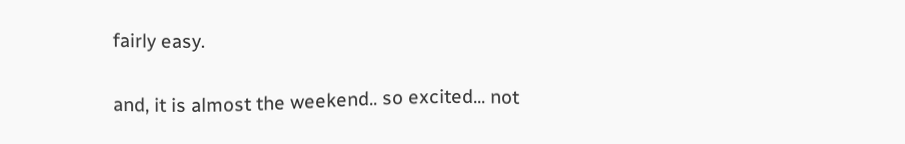fairly easy.

and, it is almost the weekend.. so excited... not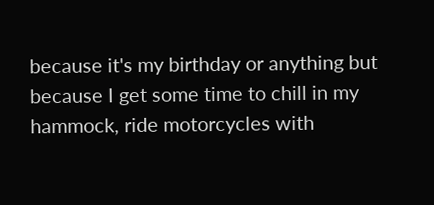because it's my birthday or anything but because I get some time to chill in my hammock, ride motorcycles with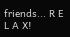friends... R E L A X!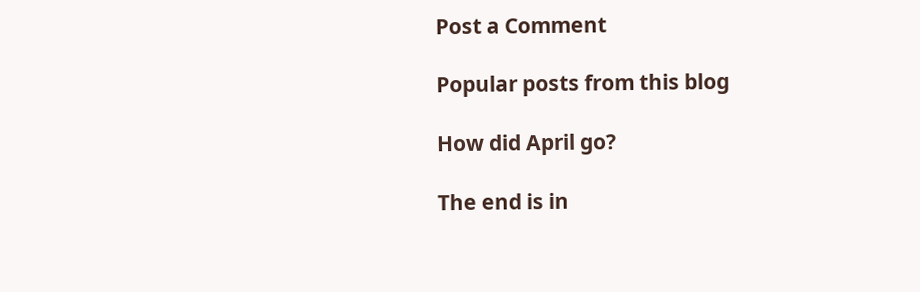Post a Comment

Popular posts from this blog

How did April go?

The end is in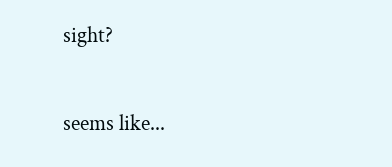sight?

seems like...